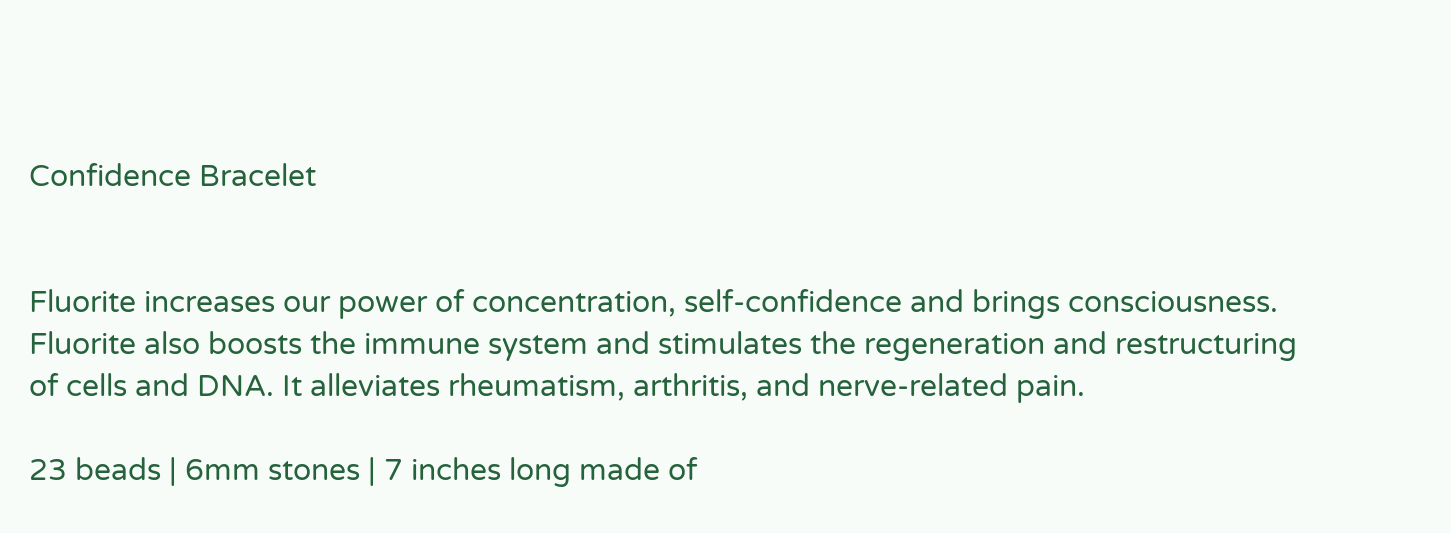Confidence Bracelet


Fluorite increases our power of concentration, self-confidence and brings consciousness. Fluorite also boosts the immune system and stimulates the regeneration and restructuring of cells and DNA. It alleviates rheumatism, arthritis, and nerve-related pain.

23 beads | 6mm stones | 7 inches long made of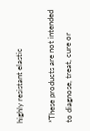highly resistant elastic

*These products are not intended to diagnose, treat, cure or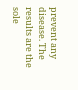prevent any disease. The results are the sole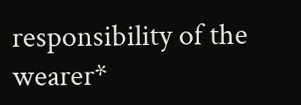responsibility of the wearer*